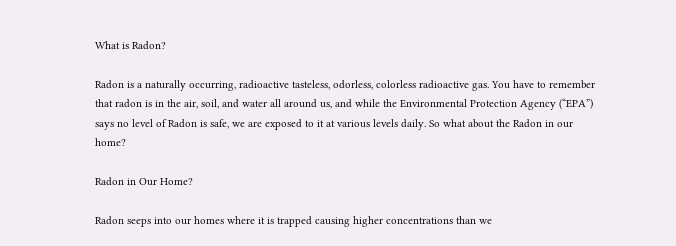What is Radon?

Radon is a naturally occurring, radioactive tasteless, odorless, colorless radioactive gas. You have to remember that radon is in the air, soil, and water all around us, and while the Environmental Protection Agency (“EPA”) says no level of Radon is safe, we are exposed to it at various levels daily. So what about the Radon in our home?

Radon in Our Home?

Radon seeps into our homes where it is trapped causing higher concentrations than we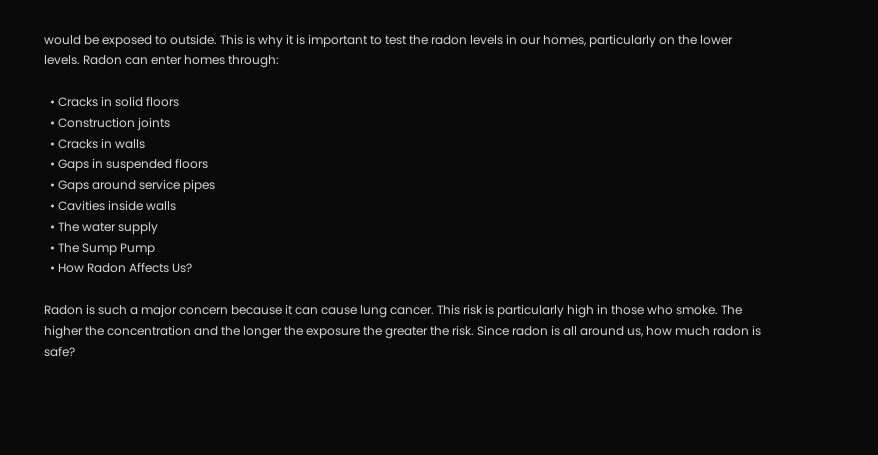would be exposed to outside. This is why it is important to test the radon levels in our homes, particularly on the lower levels. Radon can enter homes through:

  • Cracks in solid floors
  • Construction joints
  • Cracks in walls
  • Gaps in suspended floors
  • Gaps around service pipes
  • Cavities inside walls
  • The water supply
  • The Sump Pump
  • How Radon Affects Us?

Radon is such a major concern because it can cause lung cancer. This risk is particularly high in those who smoke. The higher the concentration and the longer the exposure the greater the risk. Since radon is all around us, how much radon is safe?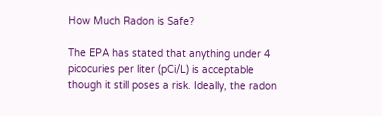How Much Radon is Safe?

The EPA has stated that anything under 4 picocuries per liter (pCi/L) is acceptable though it still poses a risk. Ideally, the radon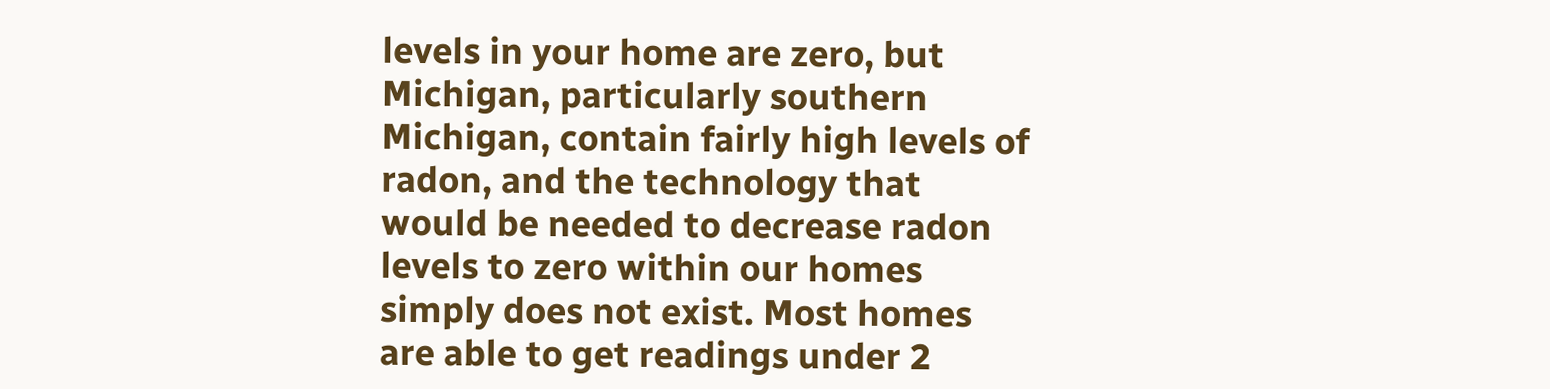levels in your home are zero, but Michigan, particularly southern Michigan, contain fairly high levels of radon, and the technology that would be needed to decrease radon levels to zero within our homes simply does not exist. Most homes are able to get readings under 2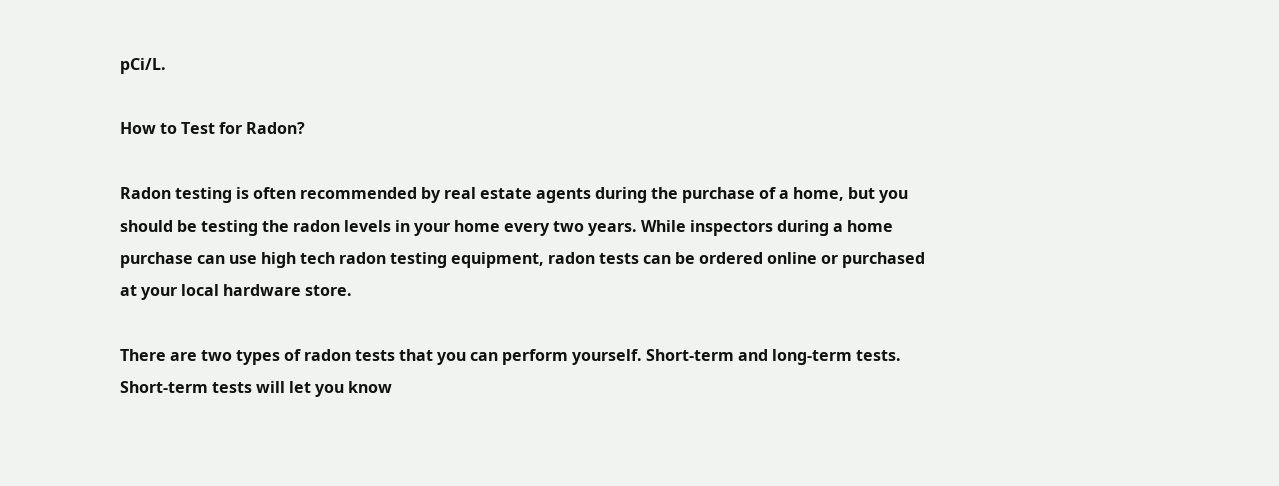pCi/L.

How to Test for Radon?

Radon testing is often recommended by real estate agents during the purchase of a home, but you should be testing the radon levels in your home every two years. While inspectors during a home purchase can use high tech radon testing equipment, radon tests can be ordered online or purchased at your local hardware store.

There are two types of radon tests that you can perform yourself. Short-term and long-term tests. Short-term tests will let you know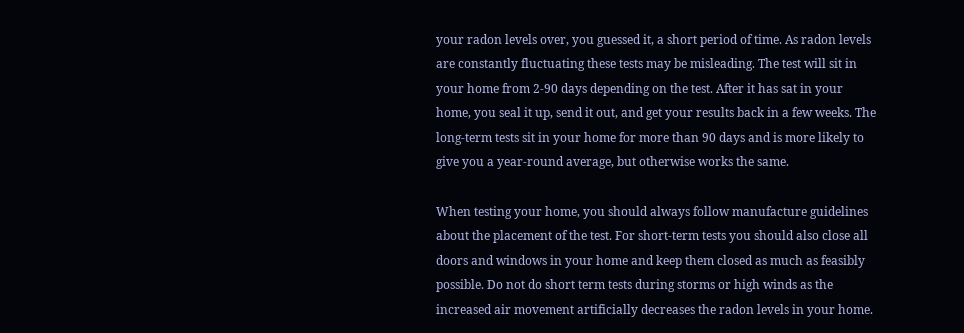your radon levels over, you guessed it, a short period of time. As radon levels are constantly fluctuating these tests may be misleading. The test will sit in your home from 2-90 days depending on the test. After it has sat in your home, you seal it up, send it out, and get your results back in a few weeks. The long-term tests sit in your home for more than 90 days and is more likely to give you a year-round average, but otherwise works the same.

When testing your home, you should always follow manufacture guidelines about the placement of the test. For short-term tests you should also close all doors and windows in your home and keep them closed as much as feasibly possible. Do not do short term tests during storms or high winds as the increased air movement artificially decreases the radon levels in your home.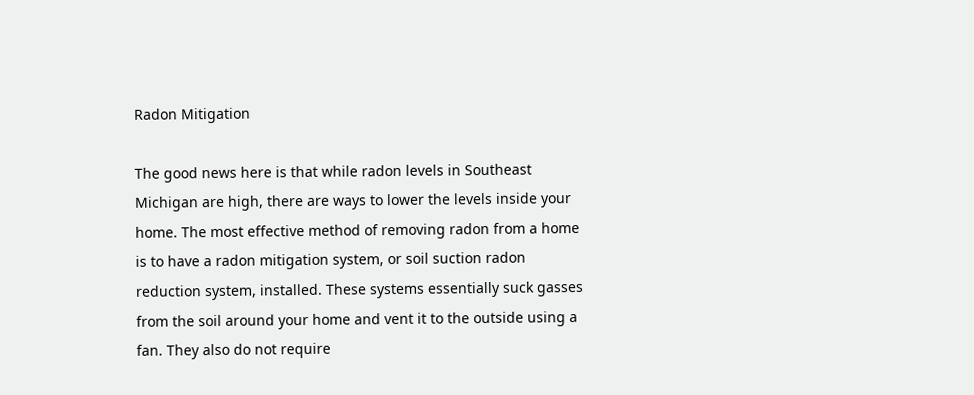Radon Mitigation

The good news here is that while radon levels in Southeast Michigan are high, there are ways to lower the levels inside your home. The most effective method of removing radon from a home is to have a radon mitigation system, or soil suction radon reduction system, installed. These systems essentially suck gasses from the soil around your home and vent it to the outside using a fan. They also do not require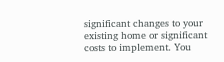significant changes to your existing home or significant costs to implement. You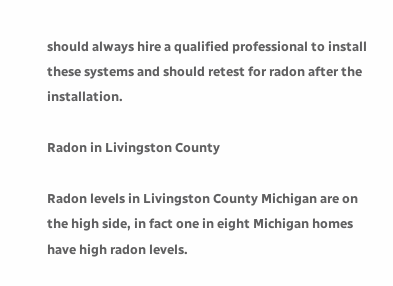should always hire a qualified professional to install these systems and should retest for radon after the installation.

Radon in Livingston County

Radon levels in Livingston County Michigan are on the high side, in fact one in eight Michigan homes have high radon levels.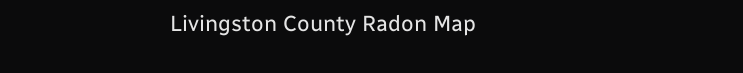Livingston County Radon Map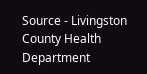Source - Livingston County Health Department